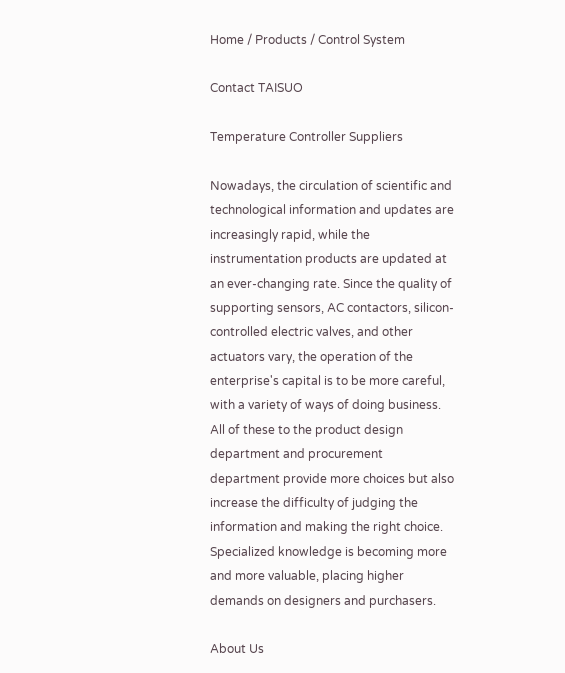Home / Products / Control System

Contact TAISUO

Temperature Controller Suppliers

Nowadays, the circulation of scientific and technological information and updates are increasingly rapid, while the instrumentation products are updated at an ever-changing rate. Since the quality of supporting sensors, AC contactors, silicon-controlled electric valves, and other actuators vary, the operation of the enterprise's capital is to be more careful, with a variety of ways of doing business. All of these to the product design department and procurement department provide more choices but also increase the difficulty of judging the information and making the right choice. Specialized knowledge is becoming more and more valuable, placing higher demands on designers and purchasers.

About Us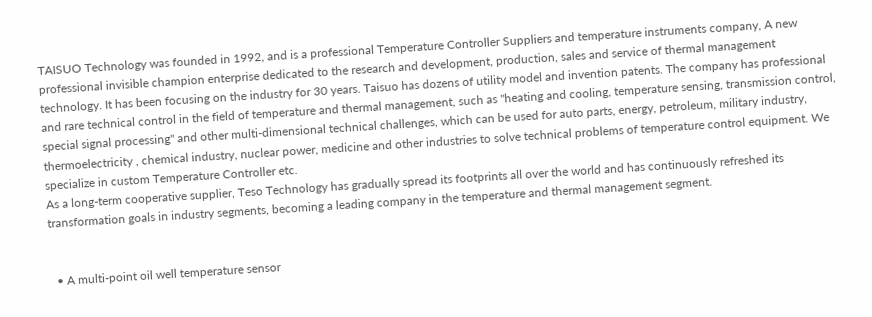TAISUO Technology was founded in 1992, and is a professional Temperature Controller Suppliers and temperature instruments company, A new professional invisible champion enterprise dedicated to the research and development, production, sales and service of thermal management technology. It has been focusing on the industry for 30 years. Taisuo has dozens of utility model and invention patents. The company has professional and rare technical control in the field of temperature and thermal management, such as "heating and cooling, temperature sensing, transmission control, special signal processing" and other multi-dimensional technical challenges, which can be used for auto parts, energy, petroleum, military industry, thermoelectricity , chemical industry, nuclear power, medicine and other industries to solve technical problems of temperature control equipment. We specialize in custom Temperature Controller etc.
As a long-term cooperative supplier, Teso Technology has gradually spread its footprints all over the world and has continuously refreshed its transformation goals in industry segments, becoming a leading company in the temperature and thermal management segment.


  • A multi-point oil well temperature sensor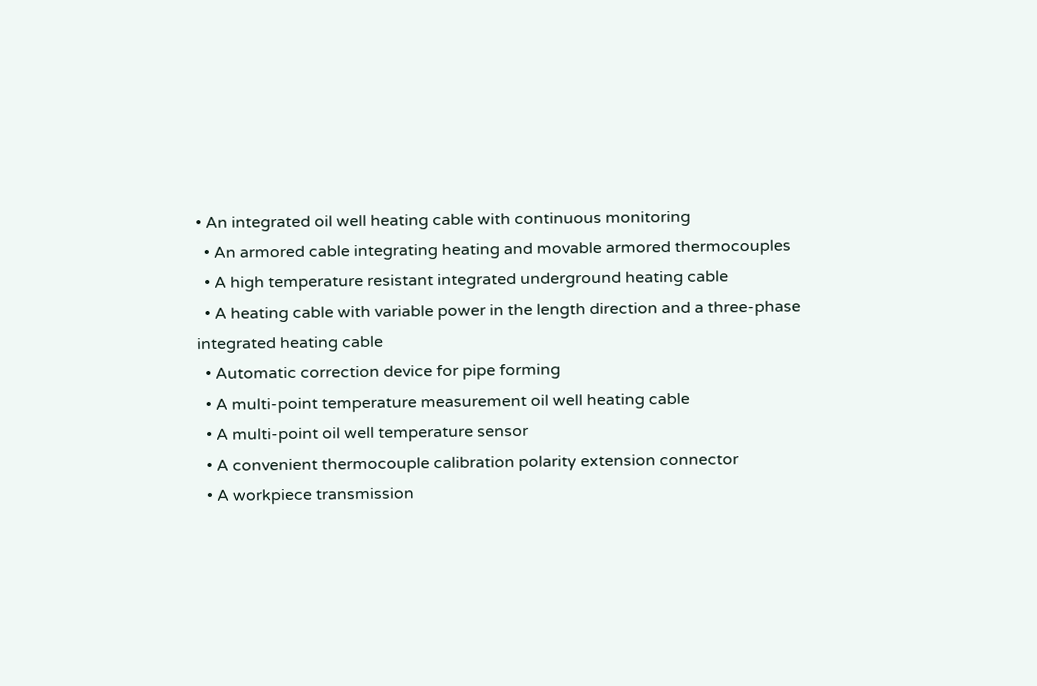• An integrated oil well heating cable with continuous monitoring
  • An armored cable integrating heating and movable armored thermocouples
  • A high temperature resistant integrated underground heating cable
  • A heating cable with variable power in the length direction and a three-phase integrated heating cable
  • Automatic correction device for pipe forming
  • A multi-point temperature measurement oil well heating cable
  • A multi-point oil well temperature sensor
  • A convenient thermocouple calibration polarity extension connector
  • A workpiece transmission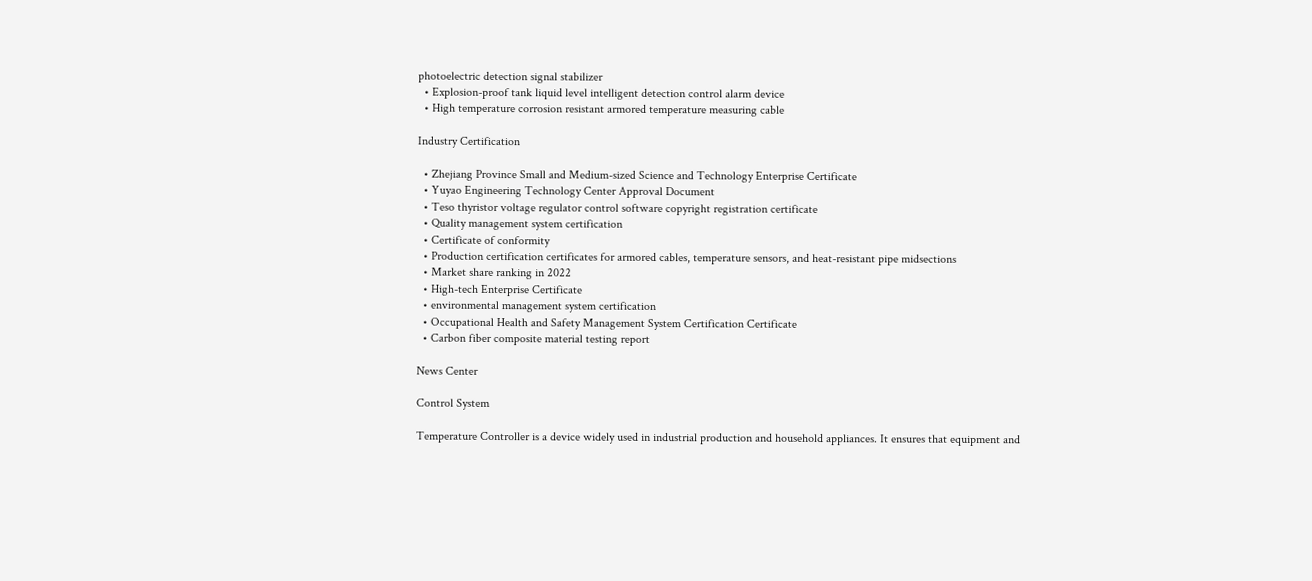photoelectric detection signal stabilizer
  • Explosion-proof tank liquid level intelligent detection control alarm device
  • High temperature corrosion resistant armored temperature measuring cable

Industry Certification

  • Zhejiang Province Small and Medium-sized Science and Technology Enterprise Certificate
  • Yuyao Engineering Technology Center Approval Document
  • Teso thyristor voltage regulator control software copyright registration certificate
  • Quality management system certification
  • Certificate of conformity
  • Production certification certificates for armored cables, temperature sensors, and heat-resistant pipe midsections
  • Market share ranking in 2022
  • High-tech Enterprise Certificate
  • environmental management system certification
  • Occupational Health and Safety Management System Certification Certificate
  • Carbon fiber composite material testing report

News Center

Control System

Temperature Controller is a device widely used in industrial production and household appliances. It ensures that equipment and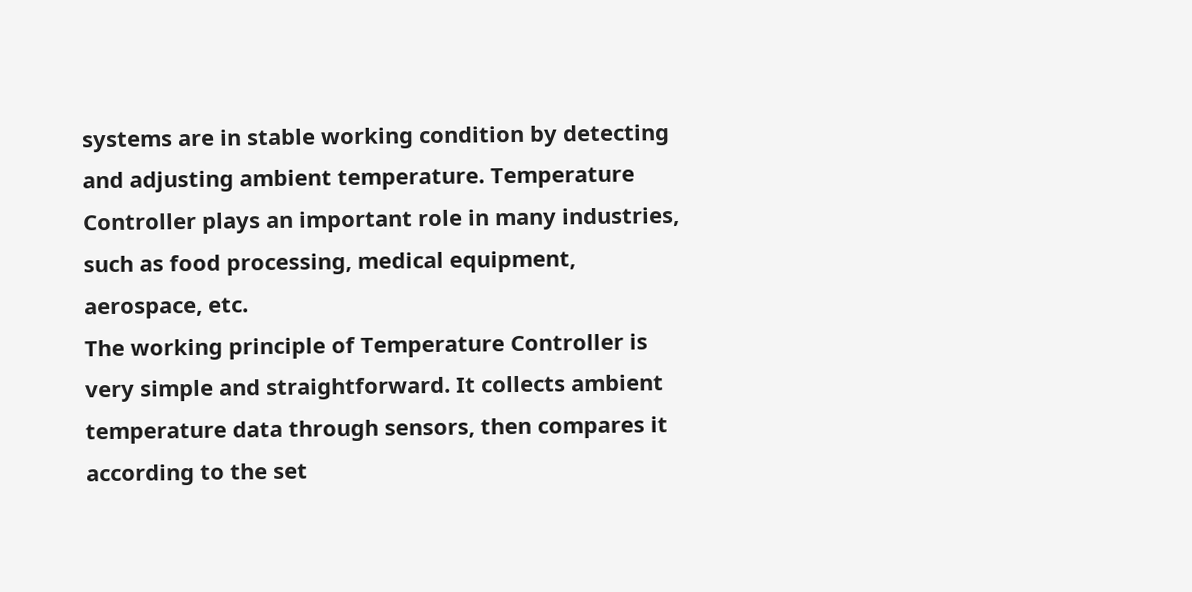systems are in stable working condition by detecting and adjusting ambient temperature. Temperature Controller plays an important role in many industries, such as food processing, medical equipment, aerospace, etc.
The working principle of Temperature Controller is very simple and straightforward. It collects ambient temperature data through sensors, then compares it according to the set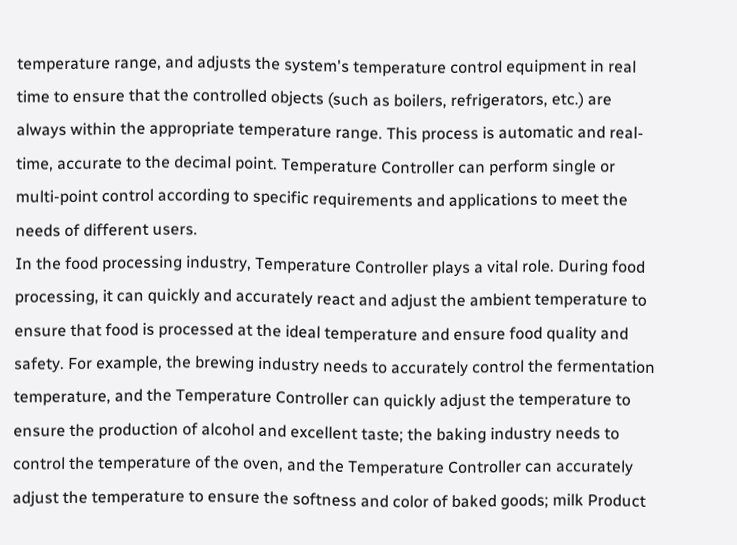temperature range, and adjusts the system's temperature control equipment in real time to ensure that the controlled objects (such as boilers, refrigerators, etc.) are always within the appropriate temperature range. This process is automatic and real-time, accurate to the decimal point. Temperature Controller can perform single or multi-point control according to specific requirements and applications to meet the needs of different users.
In the food processing industry, Temperature Controller plays a vital role. During food processing, it can quickly and accurately react and adjust the ambient temperature to ensure that food is processed at the ideal temperature and ensure food quality and safety. For example, the brewing industry needs to accurately control the fermentation temperature, and the Temperature Controller can quickly adjust the temperature to ensure the production of alcohol and excellent taste; the baking industry needs to control the temperature of the oven, and the Temperature Controller can accurately adjust the temperature to ensure the softness and color of baked goods; milk Product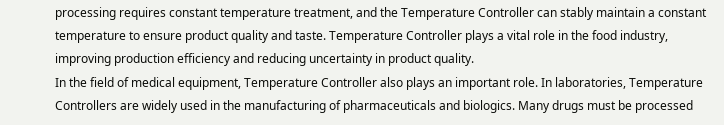processing requires constant temperature treatment, and the Temperature Controller can stably maintain a constant temperature to ensure product quality and taste. Temperature Controller plays a vital role in the food industry, improving production efficiency and reducing uncertainty in product quality.
In the field of medical equipment, Temperature Controller also plays an important role. In laboratories, Temperature Controllers are widely used in the manufacturing of pharmaceuticals and biologics. Many drugs must be processed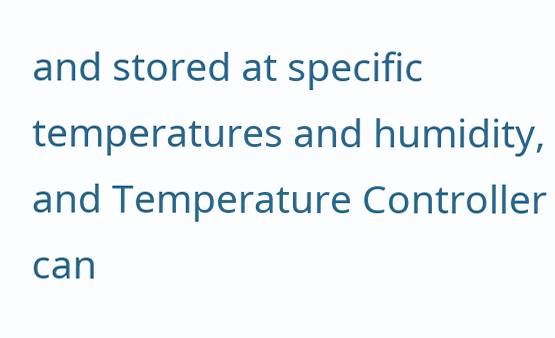and stored at specific temperatures and humidity, and Temperature Controller can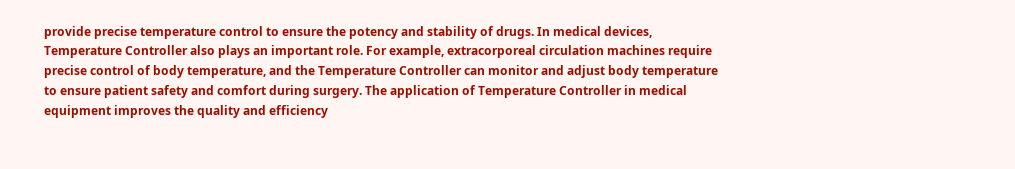provide precise temperature control to ensure the potency and stability of drugs. In medical devices, Temperature Controller also plays an important role. For example, extracorporeal circulation machines require precise control of body temperature, and the Temperature Controller can monitor and adjust body temperature to ensure patient safety and comfort during surgery. The application of Temperature Controller in medical equipment improves the quality and efficiency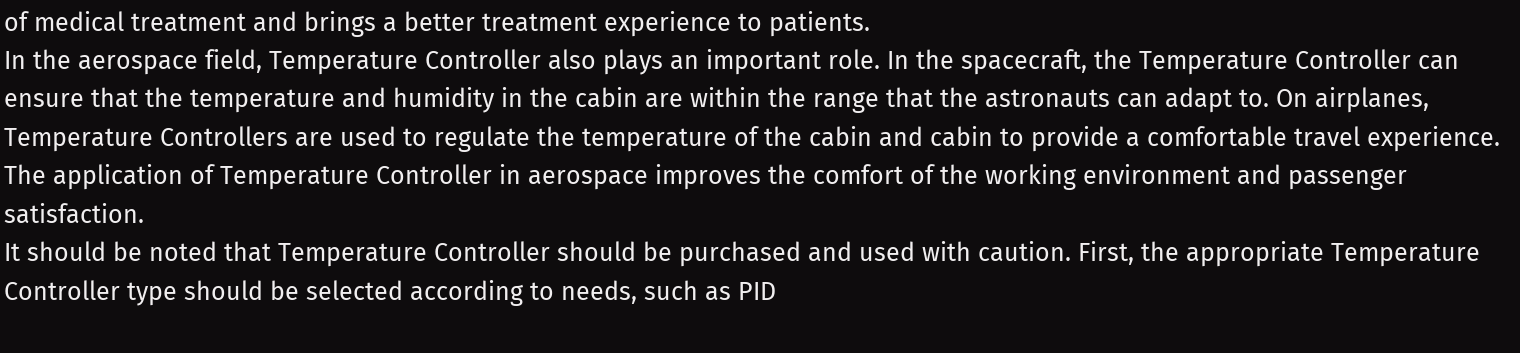of medical treatment and brings a better treatment experience to patients.
In the aerospace field, Temperature Controller also plays an important role. In the spacecraft, the Temperature Controller can ensure that the temperature and humidity in the cabin are within the range that the astronauts can adapt to. On airplanes, Temperature Controllers are used to regulate the temperature of the cabin and cabin to provide a comfortable travel experience. The application of Temperature Controller in aerospace improves the comfort of the working environment and passenger satisfaction.
It should be noted that Temperature Controller should be purchased and used with caution. First, the appropriate Temperature Controller type should be selected according to needs, such as PID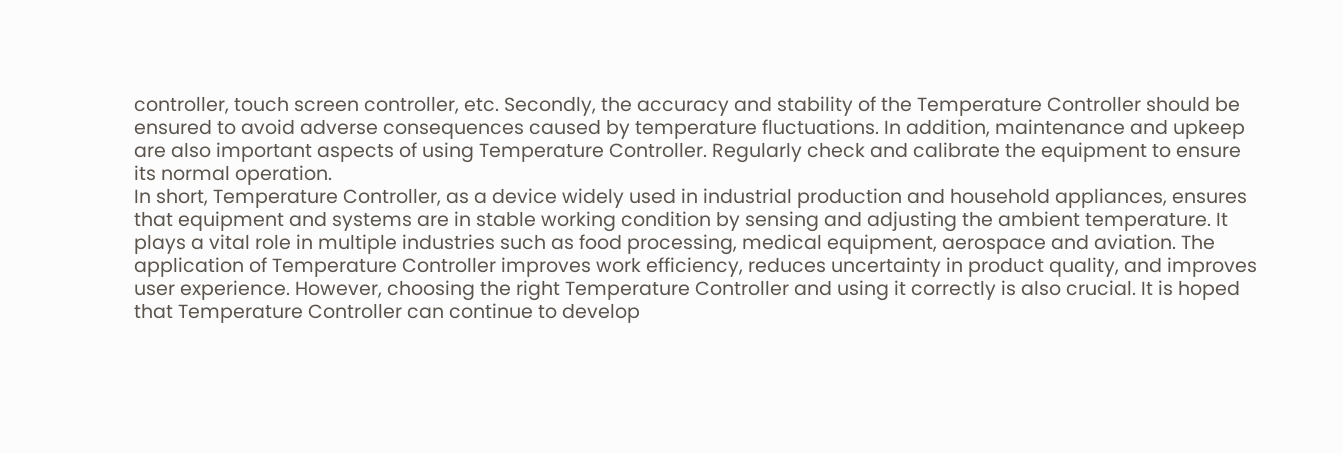controller, touch screen controller, etc. Secondly, the accuracy and stability of the Temperature Controller should be ensured to avoid adverse consequences caused by temperature fluctuations. In addition, maintenance and upkeep are also important aspects of using Temperature Controller. Regularly check and calibrate the equipment to ensure its normal operation.
In short, Temperature Controller, as a device widely used in industrial production and household appliances, ensures that equipment and systems are in stable working condition by sensing and adjusting the ambient temperature. It plays a vital role in multiple industries such as food processing, medical equipment, aerospace and aviation. The application of Temperature Controller improves work efficiency, reduces uncertainty in product quality, and improves user experience. However, choosing the right Temperature Controller and using it correctly is also crucial. It is hoped that Temperature Controller can continue to develop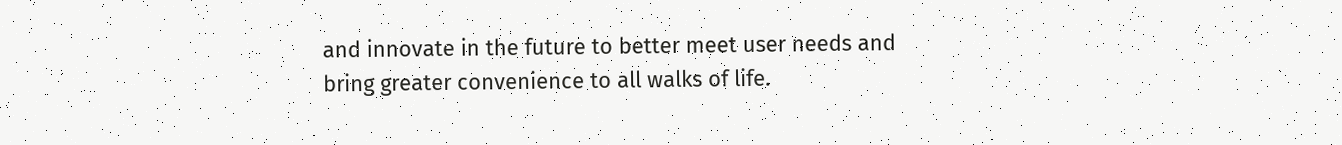and innovate in the future to better meet user needs and bring greater convenience to all walks of life.